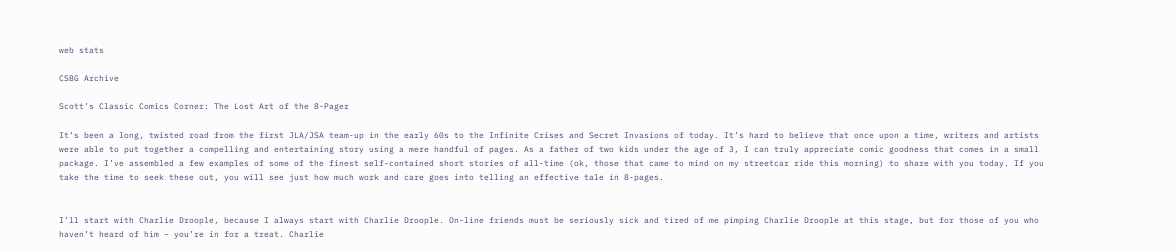web stats

CSBG Archive

Scott’s Classic Comics Corner: The Lost Art of the 8-Pager

It’s been a long, twisted road from the first JLA/JSA team-up in the early 60s to the Infinite Crises and Secret Invasions of today. It’s hard to believe that once upon a time, writers and artists were able to put together a compelling and entertaining story using a mere handful of pages. As a father of two kids under the age of 3, I can truly appreciate comic goodness that comes in a small package. I’ve assembled a few examples of some of the finest self-contained short stories of all-time (ok, those that came to mind on my streetcar ride this morning) to share with you today. If you take the time to seek these out, you will see just how much work and care goes into telling an effective tale in 8-pages.


I’ll start with Charlie Droople, because I always start with Charlie Droople. On-line friends must be seriously sick and tired of me pimping Charlie Droople at this stage, but for those of you who haven’t heard of him – you’re in for a treat. Charlie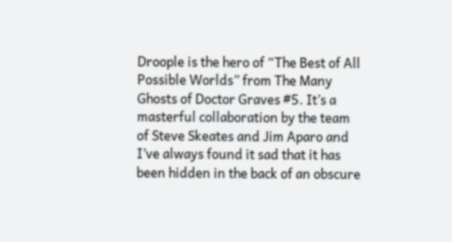Droople is the hero of “The Best of All Possible Worlds” from The Many Ghosts of Doctor Graves #5. It’s a masterful collaboration by the team of Steve Skeates and Jim Aparo and I’ve always found it sad that it has been hidden in the back of an obscure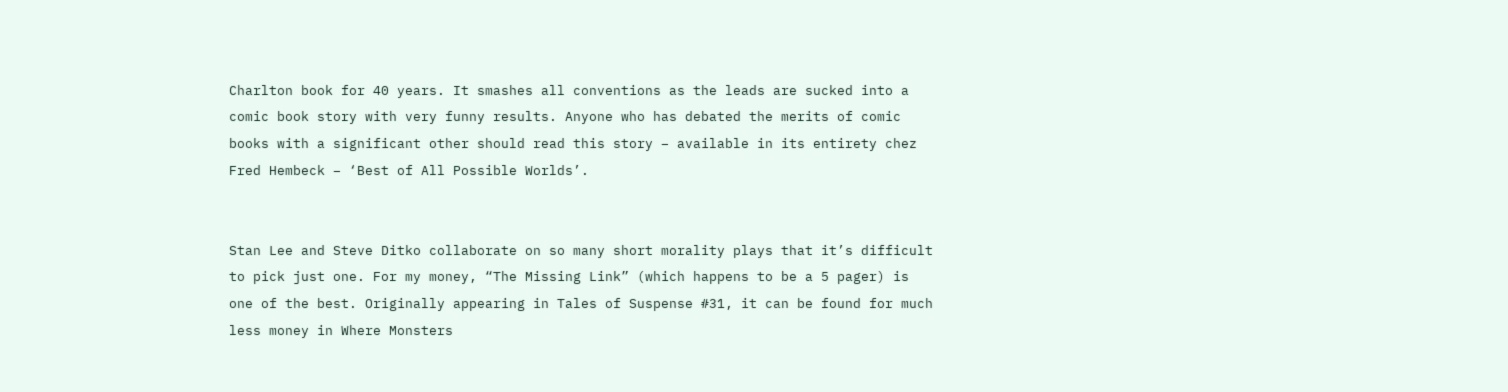Charlton book for 40 years. It smashes all conventions as the leads are sucked into a comic book story with very funny results. Anyone who has debated the merits of comic books with a significant other should read this story – available in its entirety chez Fred Hembeck – ‘Best of All Possible Worlds’.


Stan Lee and Steve Ditko collaborate on so many short morality plays that it’s difficult to pick just one. For my money, “The Missing Link” (which happens to be a 5 pager) is one of the best. Originally appearing in Tales of Suspense #31, it can be found for much less money in Where Monsters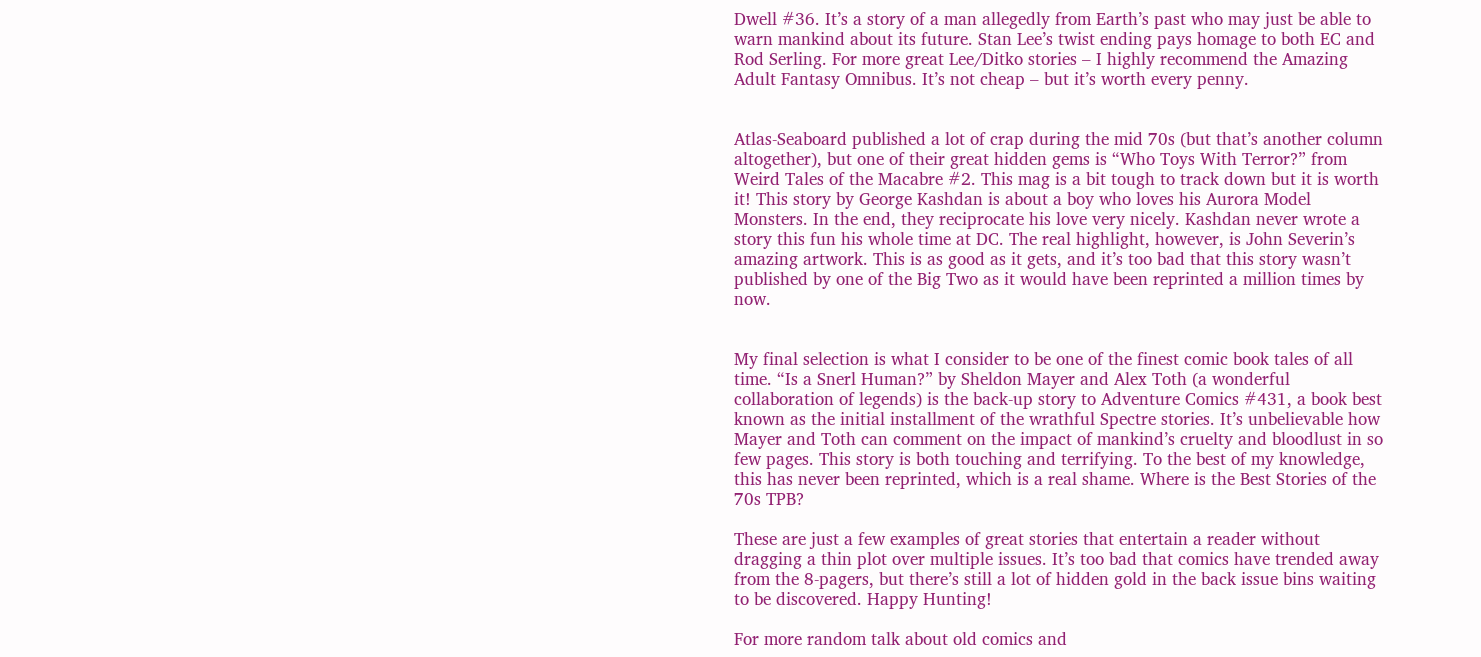Dwell #36. It’s a story of a man allegedly from Earth’s past who may just be able to warn mankind about its future. Stan Lee’s twist ending pays homage to both EC and Rod Serling. For more great Lee/Ditko stories – I highly recommend the Amazing Adult Fantasy Omnibus. It’s not cheap – but it’s worth every penny.


Atlas-Seaboard published a lot of crap during the mid 70s (but that’s another column altogether), but one of their great hidden gems is “Who Toys With Terror?” from Weird Tales of the Macabre #2. This mag is a bit tough to track down but it is worth it! This story by George Kashdan is about a boy who loves his Aurora Model Monsters. In the end, they reciprocate his love very nicely. Kashdan never wrote a story this fun his whole time at DC. The real highlight, however, is John Severin’s amazing artwork. This is as good as it gets, and it’s too bad that this story wasn’t published by one of the Big Two as it would have been reprinted a million times by now.


My final selection is what I consider to be one of the finest comic book tales of all time. “Is a Snerl Human?” by Sheldon Mayer and Alex Toth (a wonderful collaboration of legends) is the back-up story to Adventure Comics #431, a book best known as the initial installment of the wrathful Spectre stories. It’s unbelievable how Mayer and Toth can comment on the impact of mankind’s cruelty and bloodlust in so few pages. This story is both touching and terrifying. To the best of my knowledge, this has never been reprinted, which is a real shame. Where is the Best Stories of the 70s TPB?

These are just a few examples of great stories that entertain a reader without dragging a thin plot over multiple issues. It’s too bad that comics have trended away from the 8-pagers, but there’s still a lot of hidden gold in the back issue bins waiting to be discovered. Happy Hunting!

For more random talk about old comics and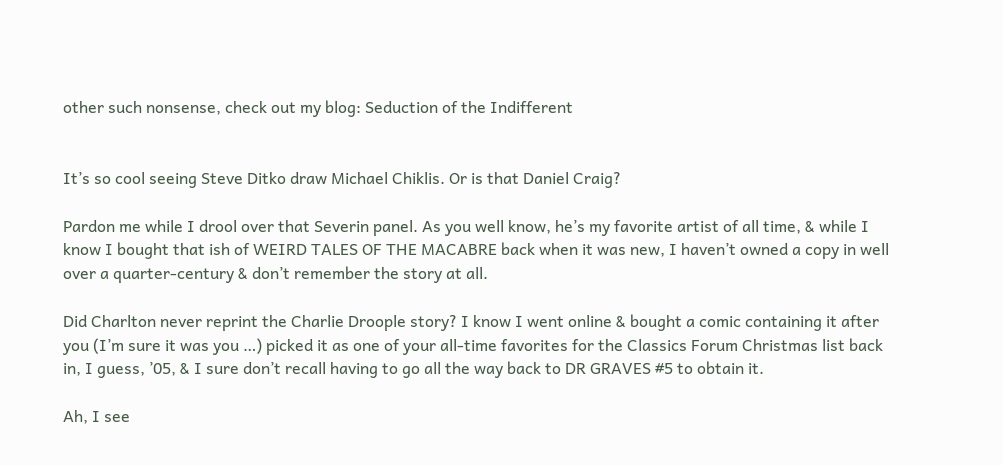other such nonsense, check out my blog: Seduction of the Indifferent


It’s so cool seeing Steve Ditko draw Michael Chiklis. Or is that Daniel Craig?

Pardon me while I drool over that Severin panel. As you well know, he’s my favorite artist of all time, & while I know I bought that ish of WEIRD TALES OF THE MACABRE back when it was new, I haven’t owned a copy in well over a quarter-century & don’t remember the story at all.

Did Charlton never reprint the Charlie Droople story? I know I went online & bought a comic containing it after you (I’m sure it was you …) picked it as one of your all-time favorites for the Classics Forum Christmas list back in, I guess, ’05, & I sure don’t recall having to go all the way back to DR GRAVES #5 to obtain it.

Ah, I see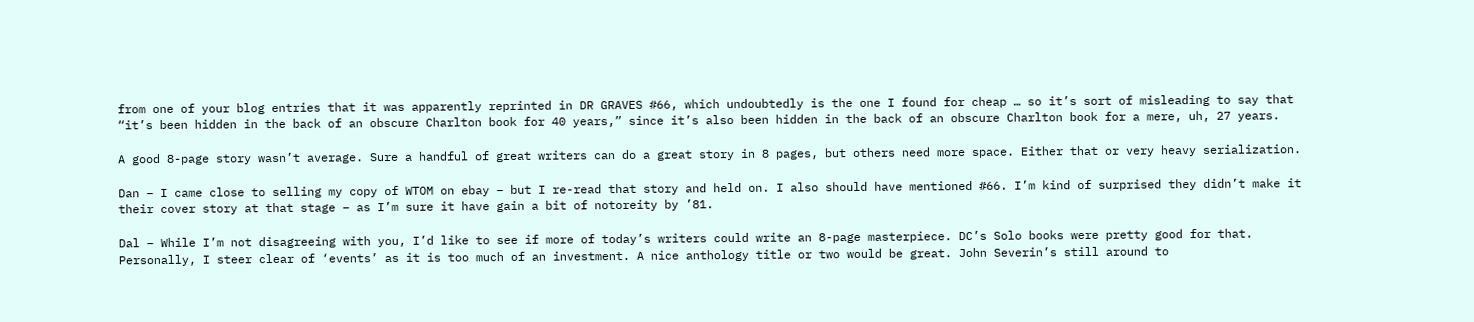from one of your blog entries that it was apparently reprinted in DR GRAVES #66, which undoubtedly is the one I found for cheap … so it’s sort of misleading to say that “it’s been hidden in the back of an obscure Charlton book for 40 years,” since it’s also been hidden in the back of an obscure Charlton book for a mere, uh, 27 years.

A good 8-page story wasn’t average. Sure a handful of great writers can do a great story in 8 pages, but others need more space. Either that or very heavy serialization.

Dan – I came close to selling my copy of WTOM on ebay – but I re-read that story and held on. I also should have mentioned #66. I’m kind of surprised they didn’t make it their cover story at that stage – as I’m sure it have gain a bit of notoreity by ’81.

Dal – While I’m not disagreeing with you, I’d like to see if more of today’s writers could write an 8-page masterpiece. DC’s Solo books were pretty good for that. Personally, I steer clear of ‘events’ as it is too much of an investment. A nice anthology title or two would be great. John Severin’s still around to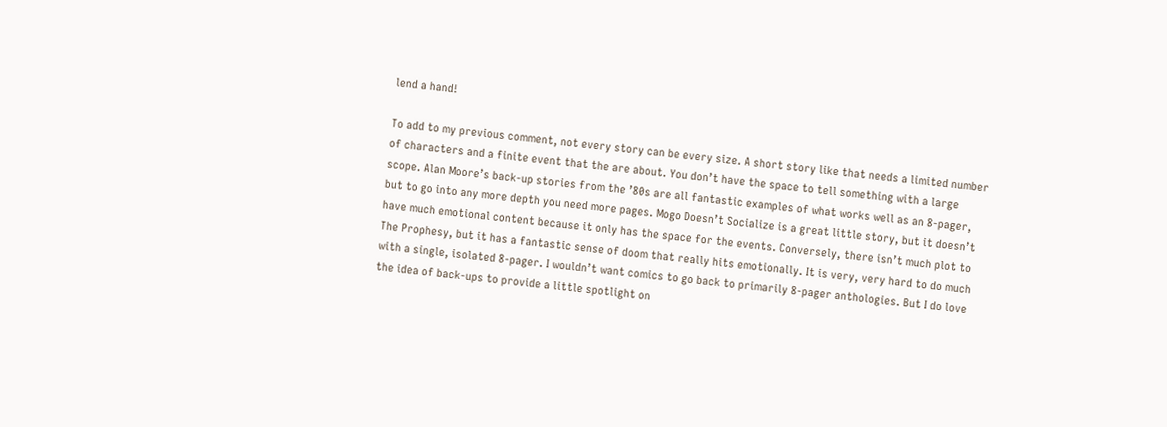lend a hand!

To add to my previous comment, not every story can be every size. A short story like that needs a limited number of characters and a finite event that the are about. You don’t have the space to tell something with a large scope. Alan Moore’s back-up stories from the ’80s are all fantastic examples of what works well as an 8-pager, but to go into any more depth you need more pages. Mogo Doesn’t Socialize is a great little story, but it doesn’t have much emotional content because it only has the space for the events. Conversely, there isn’t much plot to The Prophesy, but it has a fantastic sense of doom that really hits emotionally. It is very, very hard to do much with a single, isolated 8-pager. I wouldn’t want comics to go back to primarily 8-pager anthologies. But I do love the idea of back-ups to provide a little spotlight on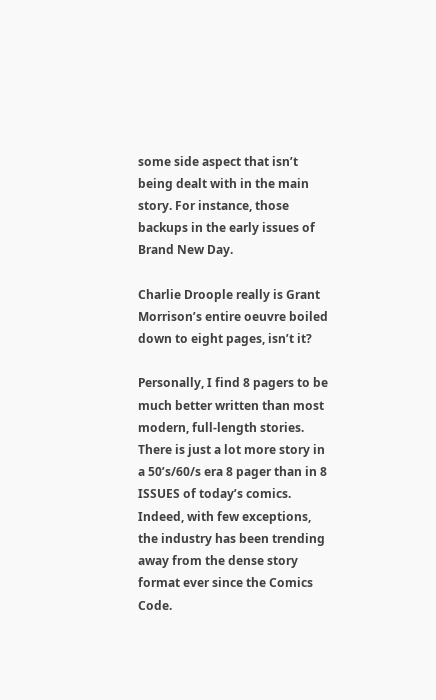some side aspect that isn’t being dealt with in the main story. For instance, those backups in the early issues of Brand New Day.

Charlie Droople really is Grant Morrison’s entire oeuvre boiled down to eight pages, isn’t it?

Personally, I find 8 pagers to be much better written than most modern, full-length stories. There is just a lot more story in a 50’s/60/s era 8 pager than in 8 ISSUES of today’s comics. Indeed, with few exceptions, the industry has been trending away from the dense story format ever since the Comics Code.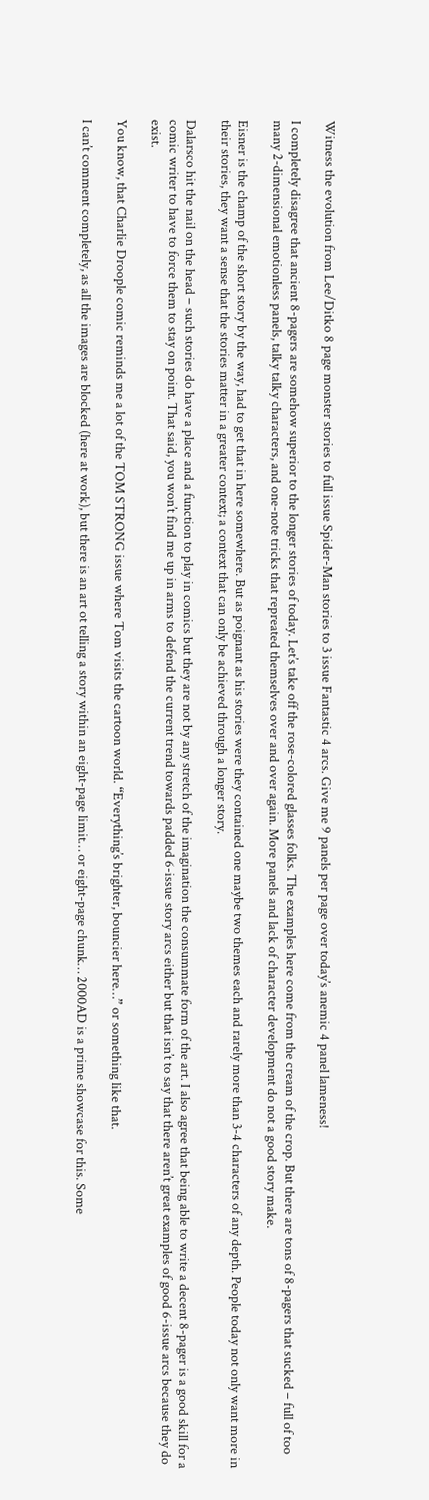Witness the evolution from Lee/Ditko 8 page monster stories to full issue Spider-Man stories to 3 issue Fantastic 4 arcs. Give me 9 panels per page over today’s anemic 4 panel lameness!

I completely disagree that ancient 8-pagers are somehow superior to the longer stories of today. Let’s take off the rose-colored glasses folks. The examples here come from the cream of the crop. But there are tons of 8-pagers that sucked – full of too many 2-dimensional emotionless panels, talky talky characters, and one-note tricks that repreated themselves over and over again. More panels and lack of character development do not a good story make.

Eisner is the champ of the short story by the way, had to get that in here somewhere. But as poignant as his stories were they contained one maybe two themes each and rarely more than 3-4 characters of any depth. People today not only want more in their stories, they want a sense that the stories matter in a greater context; a context that can only be achieved through a longer story.

Dalarsco hit the nail on the head – such stories do have a place and a function to play in comics but they are not by any stretch of the imagination the consummate form of the art. I also agree that being able to write a decent 8-pager is a good skill for a comic writer to have to force them to stay on point. That said, you won’t find me up in arms to defend the current trend towards padded 6-issue story arcs either but that isn’t to say that there aren’t great examples of good 6-issue arcs because they do exist.

You know, that Charlie Droople comic reminds me a lot of the TOM STRONG issue where Tom visits the cartoon world. “Everything’s brighter, bouncier here…” or something like that.

I can’t comment completely, as all the images are blocked (here at work), but there is an art ot telling a story within an eight-page limit… or eight-page chunk… 2000AD is a prime showcase for this. Some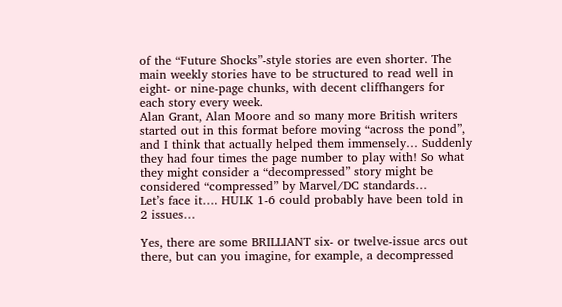of the “Future Shocks”-style stories are even shorter. The main weekly stories have to be structured to read well in eight- or nine-page chunks, with decent cliffhangers for each story every week.
Alan Grant, Alan Moore and so many more British writers started out in this format before moving “across the pond”, and I think that actually helped them immensely… Suddenly they had four times the page number to play with! So what they might consider a “decompressed” story might be considered “compressed” by Marvel/DC standards…
Let’s face it…. HULK 1-6 could probably have been told in 2 issues…

Yes, there are some BRILLIANT six- or twelve-issue arcs out there, but can you imagine, for example, a decompressed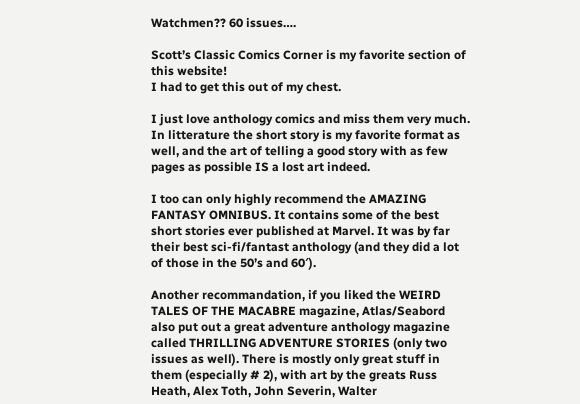Watchmen?? 60 issues….

Scott’s Classic Comics Corner is my favorite section of this website!
I had to get this out of my chest.

I just love anthology comics and miss them very much. In litterature the short story is my favorite format as well, and the art of telling a good story with as few pages as possible IS a lost art indeed.

I too can only highly recommend the AMAZING FANTASY OMNIBUS. It contains some of the best short stories ever published at Marvel. It was by far their best sci-fi/fantast anthology (and they did a lot of those in the 50’s and 60′).

Another recommandation, if you liked the WEIRD TALES OF THE MACABRE magazine, Atlas/Seabord also put out a great adventure anthology magazine called THRILLING ADVENTURE STORIES (only two issues as well). There is mostly only great stuff in them (especially # 2), with art by the greats Russ Heath, Alex Toth, John Severin, Walter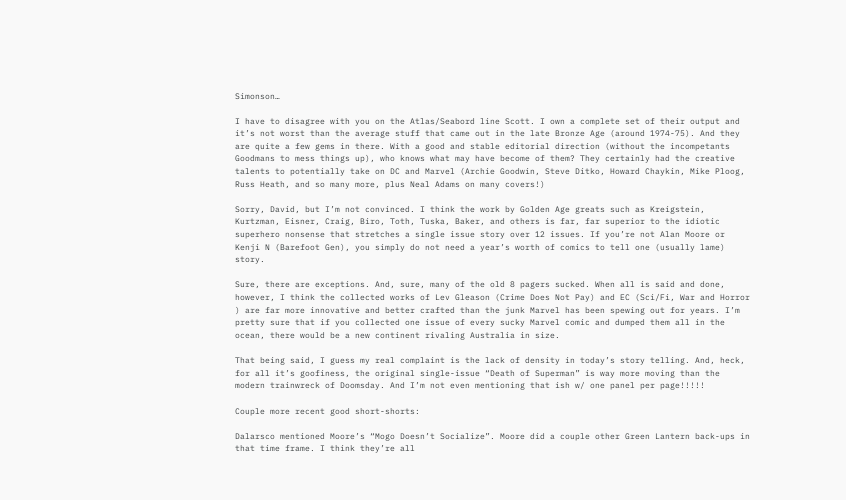Simonson…

I have to disagree with you on the Atlas/Seabord line Scott. I own a complete set of their output and it’s not worst than the average stuff that came out in the late Bronze Age (around 1974-75). And they are quite a few gems in there. With a good and stable editorial direction (without the incompetants Goodmans to mess things up), who knows what may have become of them? They certainly had the creative talents to potentially take on DC and Marvel (Archie Goodwin, Steve Ditko, Howard Chaykin, Mike Ploog, Russ Heath, and so many more, plus Neal Adams on many covers!)

Sorry, David, but I’m not convinced. I think the work by Golden Age greats such as Kreigstein, Kurtzman, Eisner, Craig, Biro, Toth, Tuska, Baker, and others is far, far superior to the idiotic superhero nonsense that stretches a single issue story over 12 issues. If you’re not Alan Moore or Kenji N (Barefoot Gen), you simply do not need a year’s worth of comics to tell one (usually lame) story.

Sure, there are exceptions. And, sure, many of the old 8 pagers sucked. When all is said and done, however, I think the collected works of Lev Gleason (Crime Does Not Pay) and EC (Sci/Fi, War and Horror ) are far more innovative and better crafted than the junk Marvel has been spewing out for years. I’m pretty sure that if you collected one issue of every sucky Marvel comic and dumped them all in the ocean, there would be a new continent rivaling Australia in size.

That being said, I guess my real complaint is the lack of density in today’s story telling. And, heck, for all it’s goofiness, the original single-issue “Death of Superman” is way more moving than the modern trainwreck of Doomsday. And I’m not even mentioning that ish w/ one panel per page!!!!!

Couple more recent good short-shorts:

Dalarsco mentioned Moore’s “Mogo Doesn’t Socialize”. Moore did a couple other Green Lantern back-ups in that time frame. I think they’re all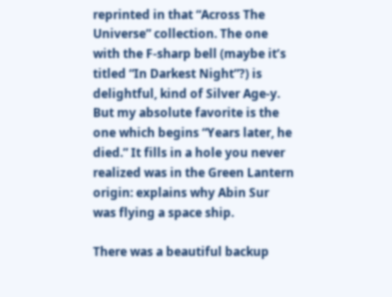reprinted in that “Across The Universe” collection. The one with the F-sharp bell (maybe it’s titled “In Darkest Night”?) is delightful, kind of Silver Age-y. But my absolute favorite is the one which begins “Years later, he died.” It fills in a hole you never realized was in the Green Lantern origin: explains why Abin Sur was flying a space ship.

There was a beautiful backup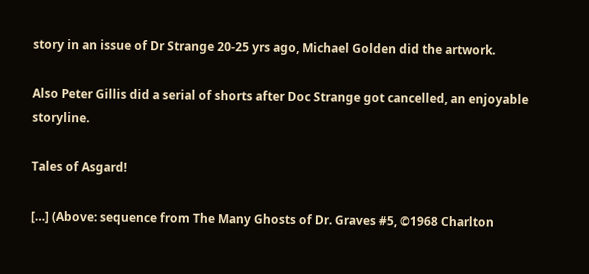story in an issue of Dr Strange 20-25 yrs ago, Michael Golden did the artwork.

Also Peter Gillis did a serial of shorts after Doc Strange got cancelled, an enjoyable storyline.

Tales of Asgard!

[…] (Above: sequence from The Many Ghosts of Dr. Graves #5, ©1968 Charlton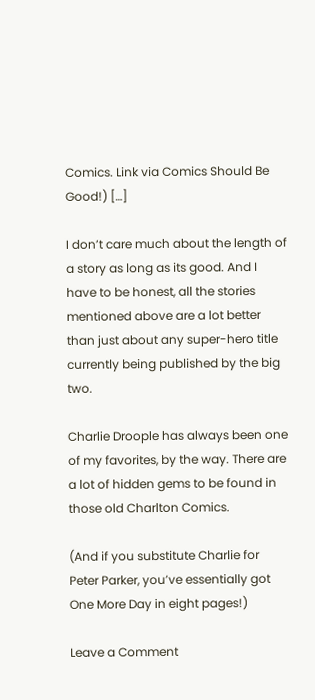Comics. Link via Comics Should Be Good!) […]

I don’t care much about the length of a story as long as its good. And I have to be honest, all the stories mentioned above are a lot better than just about any super-hero title currently being published by the big two.

Charlie Droople has always been one of my favorites, by the way. There are a lot of hidden gems to be found in those old Charlton Comics.

(And if you substitute Charlie for Peter Parker, you’ve essentially got One More Day in eight pages!)

Leave a Comment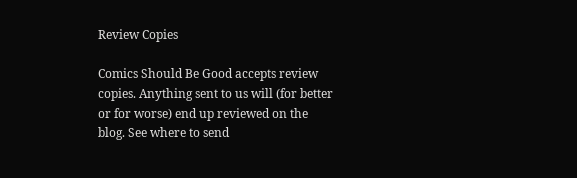Review Copies

Comics Should Be Good accepts review copies. Anything sent to us will (for better or for worse) end up reviewed on the blog. See where to send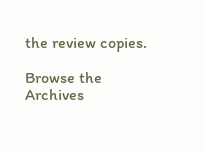the review copies.

Browse the Archives